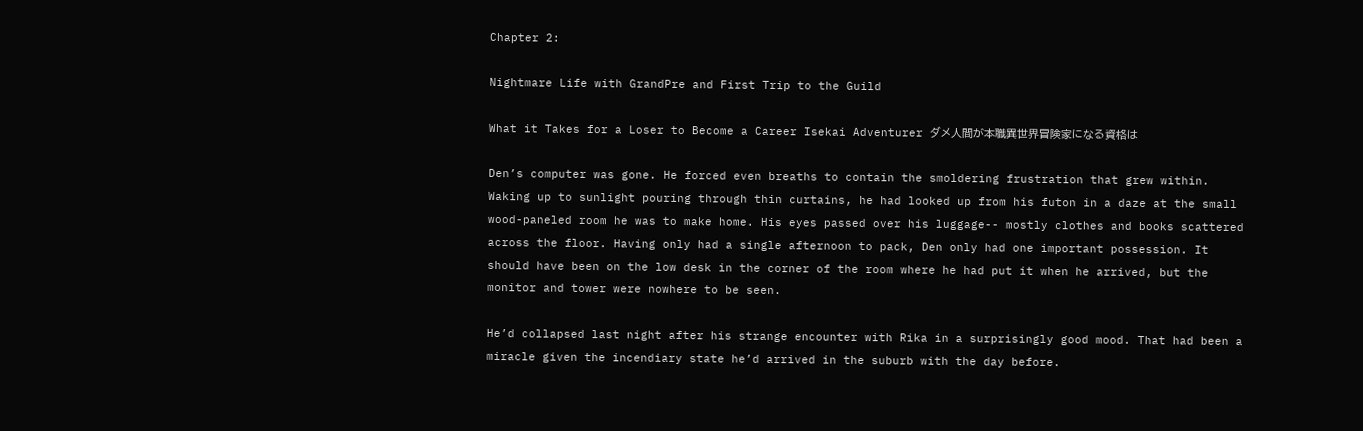Chapter 2:

Nightmare Life with GrandPre and First Trip to the Guild

What it Takes for a Loser to Become a Career Isekai Adventurer ダメ人間が本職異世界冒険家になる資格は

Den’s computer was gone. He forced even breaths to contain the smoldering frustration that grew within. Waking up to sunlight pouring through thin curtains, he had looked up from his futon in a daze at the small wood-paneled room he was to make home. His eyes passed over his luggage-- mostly clothes and books scattered across the floor. Having only had a single afternoon to pack, Den only had one important possession. It should have been on the low desk in the corner of the room where he had put it when he arrived, but the monitor and tower were nowhere to be seen.

He’d collapsed last night after his strange encounter with Rika in a surprisingly good mood. That had been a miracle given the incendiary state he’d arrived in the suburb with the day before.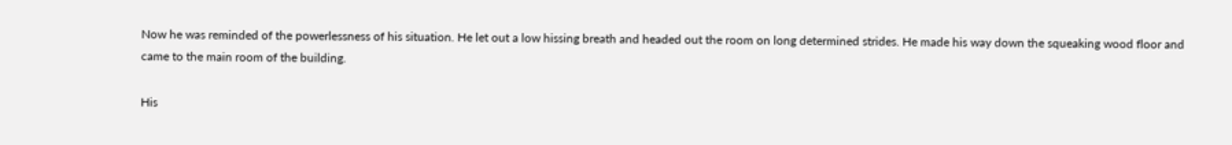Now he was reminded of the powerlessness of his situation. He let out a low hissing breath and headed out the room on long determined strides. He made his way down the squeaking wood floor and came to the main room of the building.

His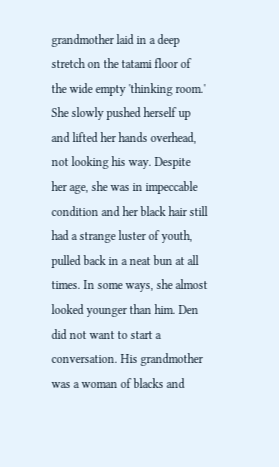grandmother laid in a deep stretch on the tatami floor of the wide empty 'thinking room.' She slowly pushed herself up and lifted her hands overhead, not looking his way. Despite her age, she was in impeccable condition and her black hair still had a strange luster of youth, pulled back in a neat bun at all times. In some ways, she almost looked younger than him. Den did not want to start a conversation. His grandmother was a woman of blacks and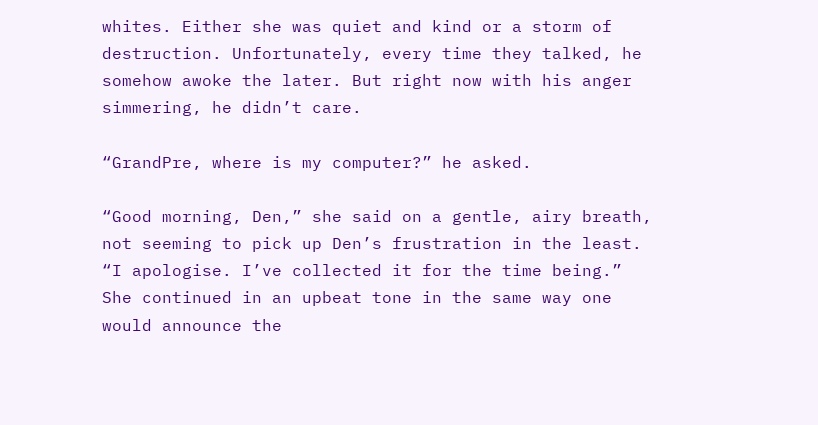whites. Either she was quiet and kind or a storm of destruction. Unfortunately, every time they talked, he somehow awoke the later. But right now with his anger simmering, he didn’t care.

“GrandPre, where is my computer?” he asked.

“Good morning, Den,” she said on a gentle, airy breath, not seeming to pick up Den’s frustration in the least. “I apologise. I’ve collected it for the time being.” She continued in an upbeat tone in the same way one would announce the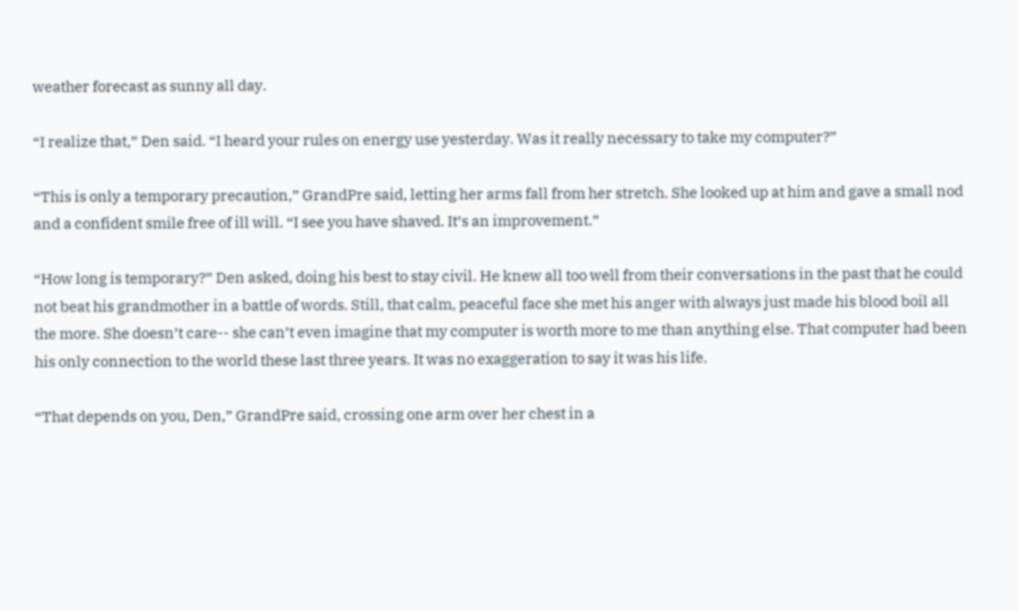weather forecast as sunny all day.

“I realize that,” Den said. “I heard your rules on energy use yesterday. Was it really necessary to take my computer?”

“This is only a temporary precaution,” GrandPre said, letting her arms fall from her stretch. She looked up at him and gave a small nod and a confident smile free of ill will. “I see you have shaved. It’s an improvement.”

“How long is temporary?” Den asked, doing his best to stay civil. He knew all too well from their conversations in the past that he could not beat his grandmother in a battle of words. Still, that calm, peaceful face she met his anger with always just made his blood boil all the more. She doesn’t care-- she can’t even imagine that my computer is worth more to me than anything else. That computer had been his only connection to the world these last three years. It was no exaggeration to say it was his life.

“That depends on you, Den,” GrandPre said, crossing one arm over her chest in a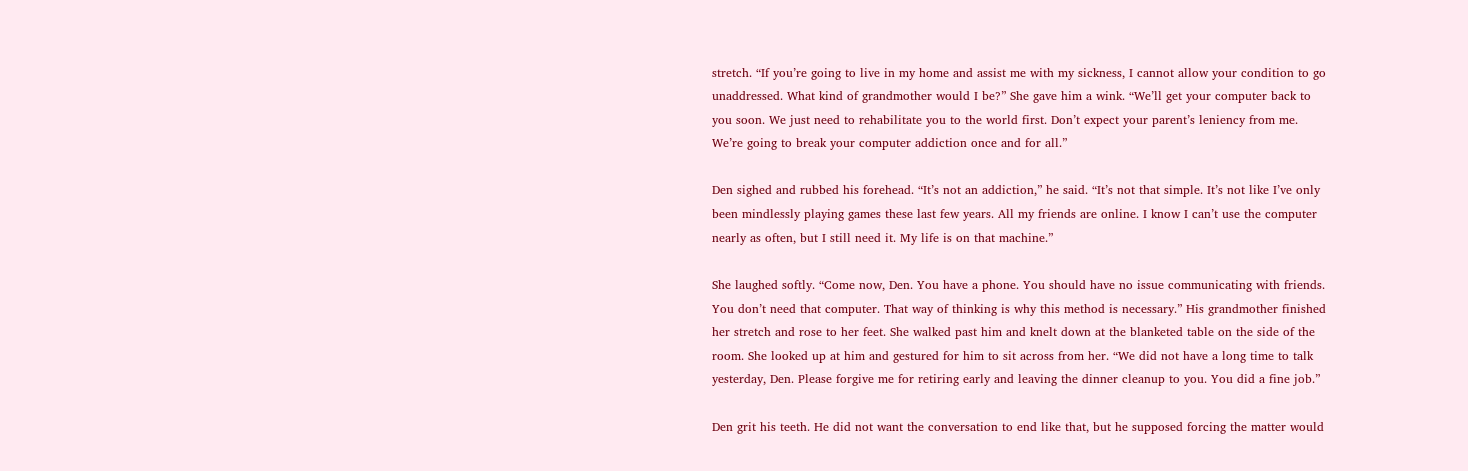stretch. “If you’re going to live in my home and assist me with my sickness, I cannot allow your condition to go unaddressed. What kind of grandmother would I be?” She gave him a wink. “We’ll get your computer back to you soon. We just need to rehabilitate you to the world first. Don’t expect your parent’s leniency from me. We’re going to break your computer addiction once and for all.”

Den sighed and rubbed his forehead. “It’s not an addiction,” he said. “It’s not that simple. It’s not like I’ve only been mindlessly playing games these last few years. All my friends are online. I know I can’t use the computer nearly as often, but I still need it. My life is on that machine.”

She laughed softly. “Come now, Den. You have a phone. You should have no issue communicating with friends. You don’t need that computer. That way of thinking is why this method is necessary.” His grandmother finished her stretch and rose to her feet. She walked past him and knelt down at the blanketed table on the side of the room. She looked up at him and gestured for him to sit across from her. “We did not have a long time to talk yesterday, Den. Please forgive me for retiring early and leaving the dinner cleanup to you. You did a fine job.”

Den grit his teeth. He did not want the conversation to end like that, but he supposed forcing the matter would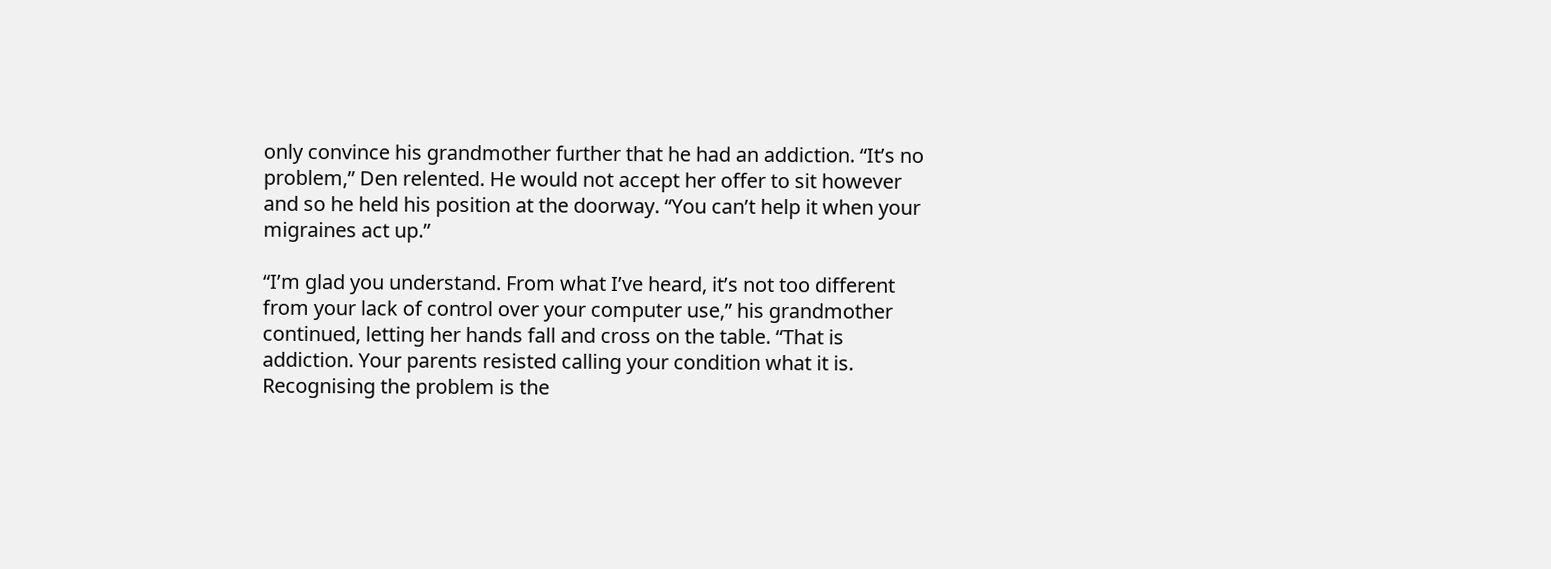only convince his grandmother further that he had an addiction. “It’s no problem,” Den relented. He would not accept her offer to sit however and so he held his position at the doorway. “You can’t help it when your migraines act up.”

“I’m glad you understand. From what I’ve heard, it’s not too different from your lack of control over your computer use,” his grandmother continued, letting her hands fall and cross on the table. “That is addiction. Your parents resisted calling your condition what it is. Recognising the problem is the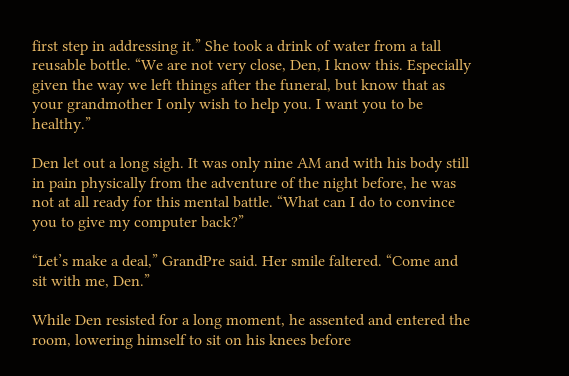first step in addressing it.” She took a drink of water from a tall reusable bottle. “We are not very close, Den, I know this. Especially given the way we left things after the funeral, but know that as your grandmother I only wish to help you. I want you to be healthy.”

Den let out a long sigh. It was only nine AM and with his body still in pain physically from the adventure of the night before, he was not at all ready for this mental battle. “What can I do to convince you to give my computer back?”

“Let’s make a deal,” GrandPre said. Her smile faltered. “Come and sit with me, Den.”

While Den resisted for a long moment, he assented and entered the room, lowering himself to sit on his knees before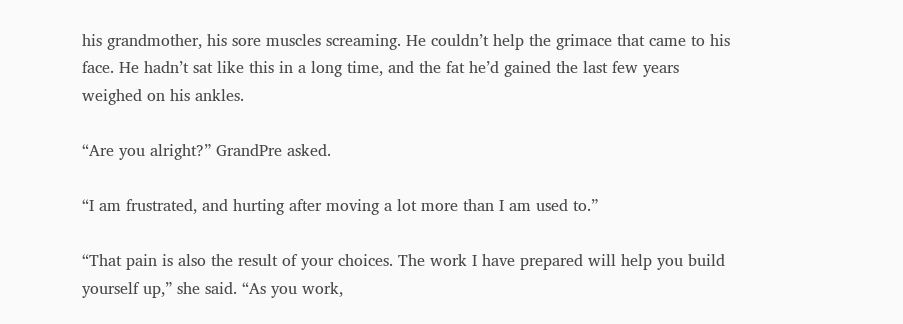his grandmother, his sore muscles screaming. He couldn’t help the grimace that came to his face. He hadn’t sat like this in a long time, and the fat he’d gained the last few years weighed on his ankles.

“Are you alright?” GrandPre asked.

“I am frustrated, and hurting after moving a lot more than I am used to.”

“That pain is also the result of your choices. The work I have prepared will help you build yourself up,” she said. “As you work,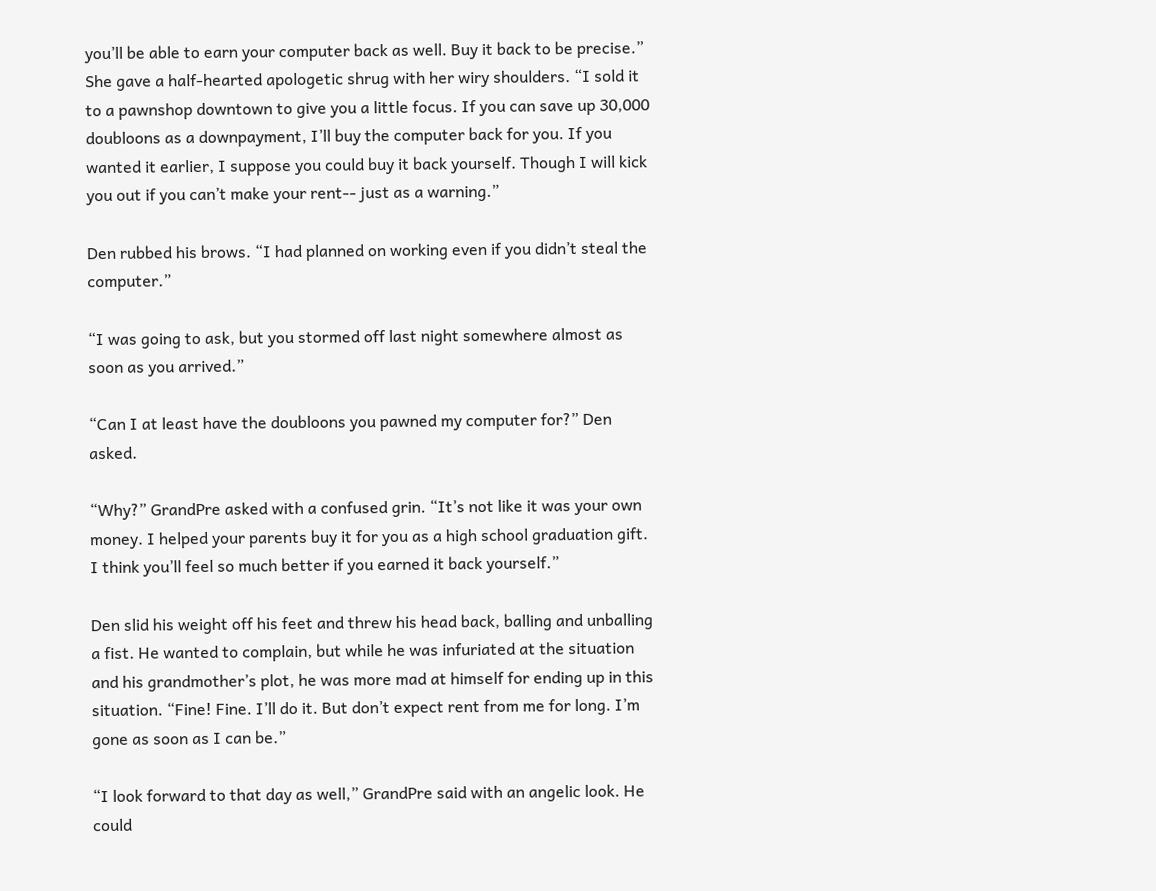you’ll be able to earn your computer back as well. Buy it back to be precise.” She gave a half-hearted apologetic shrug with her wiry shoulders. “I sold it to a pawnshop downtown to give you a little focus. If you can save up 30,000 doubloons as a downpayment, I’ll buy the computer back for you. If you wanted it earlier, I suppose you could buy it back yourself. Though I will kick you out if you can’t make your rent-- just as a warning.”

Den rubbed his brows. “I had planned on working even if you didn’t steal the computer.”

“I was going to ask, but you stormed off last night somewhere almost as soon as you arrived.”

“Can I at least have the doubloons you pawned my computer for?” Den asked.

“Why?” GrandPre asked with a confused grin. “It’s not like it was your own money. I helped your parents buy it for you as a high school graduation gift. I think you’ll feel so much better if you earned it back yourself.”

Den slid his weight off his feet and threw his head back, balling and unballing a fist. He wanted to complain, but while he was infuriated at the situation and his grandmother’s plot, he was more mad at himself for ending up in this situation. “Fine! Fine. I’ll do it. But don’t expect rent from me for long. I’m gone as soon as I can be.”

“I look forward to that day as well,” GrandPre said with an angelic look. He could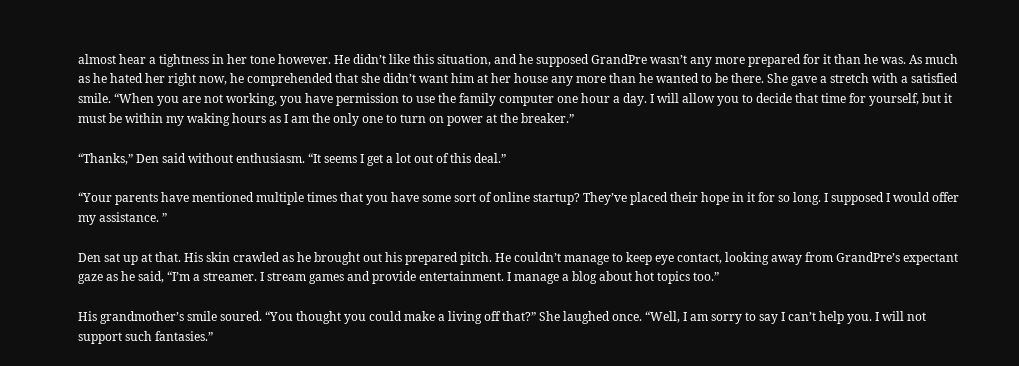almost hear a tightness in her tone however. He didn’t like this situation, and he supposed GrandPre wasn’t any more prepared for it than he was. As much as he hated her right now, he comprehended that she didn’t want him at her house any more than he wanted to be there. She gave a stretch with a satisfied smile. “When you are not working, you have permission to use the family computer one hour a day. I will allow you to decide that time for yourself, but it must be within my waking hours as I am the only one to turn on power at the breaker.”

“Thanks,” Den said without enthusiasm. “It seems I get a lot out of this deal.”

“Your parents have mentioned multiple times that you have some sort of online startup? They’ve placed their hope in it for so long. I supposed I would offer my assistance. ”

Den sat up at that. His skin crawled as he brought out his prepared pitch. He couldn’t manage to keep eye contact, looking away from GrandPre’s expectant gaze as he said, “I’m a streamer. I stream games and provide entertainment. I manage a blog about hot topics too.”

His grandmother’s smile soured. “You thought you could make a living off that?” She laughed once. “Well, I am sorry to say I can’t help you. I will not support such fantasies.”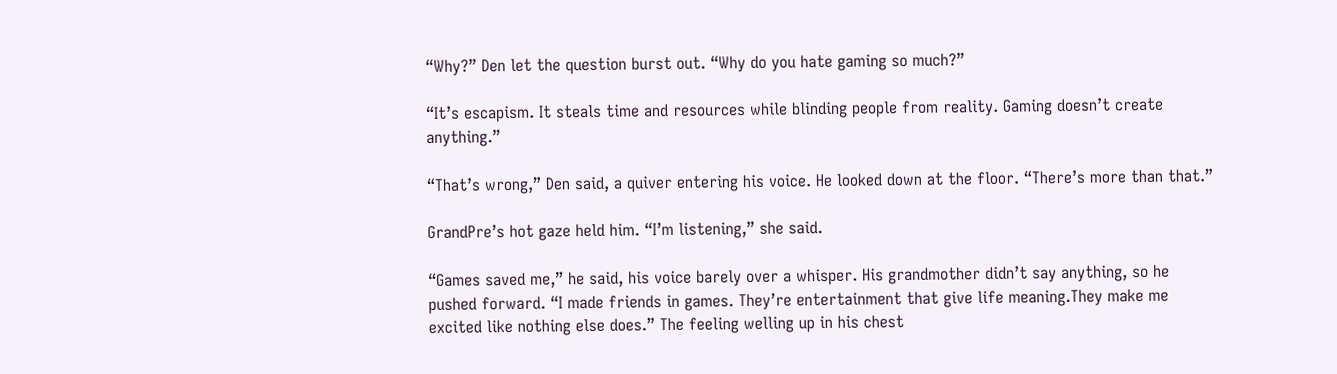“Why?” Den let the question burst out. “Why do you hate gaming so much?”

“It’s escapism. It steals time and resources while blinding people from reality. Gaming doesn’t create anything.”

“That’s wrong,” Den said, a quiver entering his voice. He looked down at the floor. “There’s more than that.”

GrandPre’s hot gaze held him. “I’m listening,” she said.

“Games saved me,” he said, his voice barely over a whisper. His grandmother didn’t say anything, so he pushed forward. “I made friends in games. They’re entertainment that give life meaning.They make me excited like nothing else does.” The feeling welling up in his chest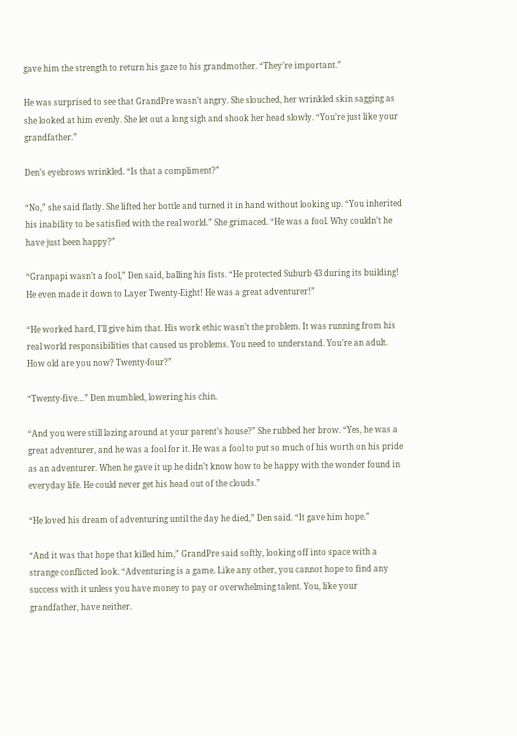gave him the strength to return his gaze to his grandmother. “They’re important.”

He was surprised to see that GrandPre wasn’t angry. She slouched, her wrinkled skin sagging as she looked at him evenly. She let out a long sigh and shook her head slowly. “You’re just like your grandfather.”

Den’s eyebrows wrinkled. “Is that a compliment?”

“No,” she said flatly. She lifted her bottle and turned it in hand without looking up. “You inherited his inability to be satisfied with the real world.” She grimaced. “He was a fool. Why couldn’t he have just been happy?”

“Granpapi wasn’t a fool,” Den said, balling his fists. “He protected Suburb 43 during its building! He even made it down to Layer Twenty-Eight! He was a great adventurer!”

“He worked hard, I’ll give him that. His work ethic wasn’t the problem. It was running from his real world responsibilities that caused us problems. You need to understand. You’re an adult. How old are you now? Twenty-four?”

“Twenty-five…” Den mumbled, lowering his chin.

“And you were still lazing around at your parent’s house?” She rubbed her brow. “Yes, he was a great adventurer, and he was a fool for it. He was a fool to put so much of his worth on his pride as an adventurer. When he gave it up he didn’t know how to be happy with the wonder found in everyday life. He could never get his head out of the clouds.”

“He loved his dream of adventuring until the day he died,” Den said. “It gave him hope.”

“And it was that hope that killed him,” GrandPre said softly, looking off into space with a strange conflicted look. “Adventuring is a game. Like any other, you cannot hope to find any success with it unless you have money to pay or overwhelming talent. You, like your grandfather, have neither.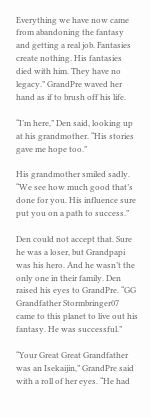Everything we have now came from abandoning the fantasy and getting a real job. Fantasies create nothing. His fantasies died with him. They have no legacy.” GrandPre waved her hand as if to brush off his life.

“I’m here,” Den said, looking up at his grandmother. “His stories gave me hope too.”

His grandmother smiled sadly. “We see how much good that’s done for you. His influence sure put you on a path to success.”

Den could not accept that. Sure he was a loser, but Grandpapi was his hero. And he wasn’t the only one in their family. Den raised his eyes to GrandPre. “GG Grandfather Stormbringer07 came to this planet to live out his fantasy. He was successful.”

“Your Great Great Grandfather was an Isekaijin,” GrandPre said with a roll of her eyes. “He had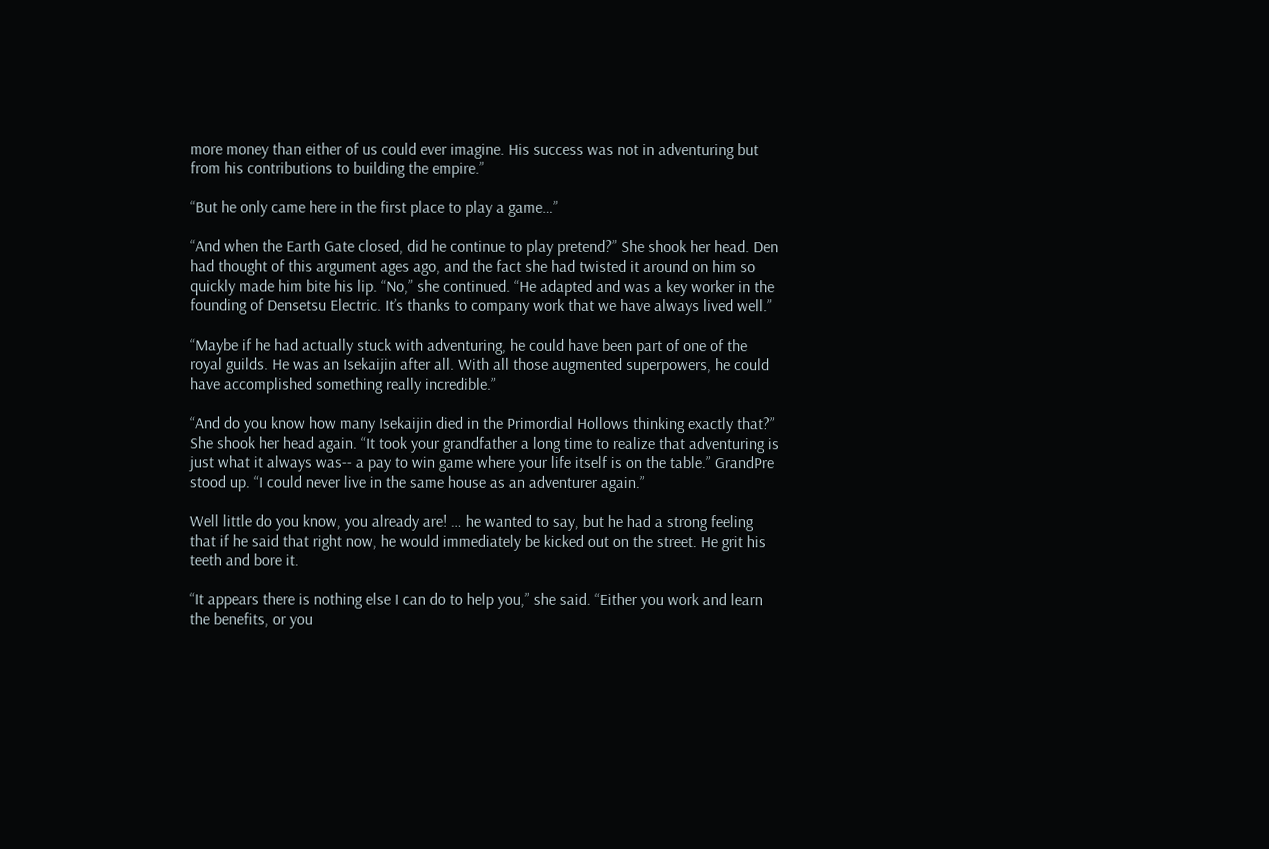more money than either of us could ever imagine. His success was not in adventuring but from his contributions to building the empire.”

“But he only came here in the first place to play a game…”

“And when the Earth Gate closed, did he continue to play pretend?” She shook her head. Den had thought of this argument ages ago, and the fact she had twisted it around on him so quickly made him bite his lip. “No,” she continued. “He adapted and was a key worker in the founding of Densetsu Electric. It’s thanks to company work that we have always lived well.”

“Maybe if he had actually stuck with adventuring, he could have been part of one of the royal guilds. He was an Isekaijin after all. With all those augmented superpowers, he could have accomplished something really incredible.”

“And do you know how many Isekaijin died in the Primordial Hollows thinking exactly that?” She shook her head again. “It took your grandfather a long time to realize that adventuring is just what it always was-- a pay to win game where your life itself is on the table.” GrandPre stood up. “I could never live in the same house as an adventurer again.”

Well little do you know, you already are! … he wanted to say, but he had a strong feeling that if he said that right now, he would immediately be kicked out on the street. He grit his teeth and bore it.

“It appears there is nothing else I can do to help you,” she said. “Either you work and learn the benefits, or you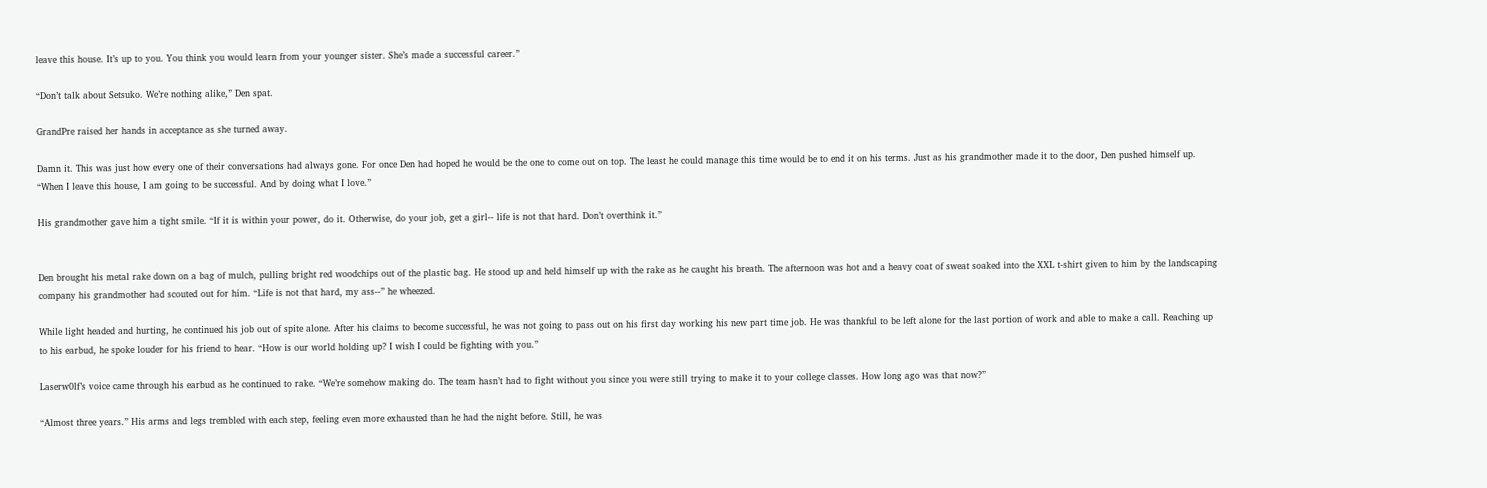leave this house. It’s up to you. You think you would learn from your younger sister. She’s made a successful career.”

“Don’t talk about Setsuko. We’re nothing alike,” Den spat.

GrandPre raised her hands in acceptance as she turned away.

Damn it. This was just how every one of their conversations had always gone. For once Den had hoped he would be the one to come out on top. The least he could manage this time would be to end it on his terms. Just as his grandmother made it to the door, Den pushed himself up. “When I leave this house, I am going to be successful. And by doing what I love.”

His grandmother gave him a tight smile. “If it is within your power, do it. Otherwise, do your job, get a girl-- life is not that hard. Don’t overthink it.”


Den brought his metal rake down on a bag of mulch, pulling bright red woodchips out of the plastic bag. He stood up and held himself up with the rake as he caught his breath. The afternoon was hot and a heavy coat of sweat soaked into the XXL t-shirt given to him by the landscaping company his grandmother had scouted out for him. “Life is not that hard, my ass--” he wheezed.

While light headed and hurting, he continued his job out of spite alone. After his claims to become successful, he was not going to pass out on his first day working his new part time job. He was thankful to be left alone for the last portion of work and able to make a call. Reaching up to his earbud, he spoke louder for his friend to hear. “How is our world holding up? I wish I could be fighting with you.”

Laserw0lf’s voice came through his earbud as he continued to rake. “We’re somehow making do. The team hasn’t had to fight without you since you were still trying to make it to your college classes. How long ago was that now?”

“Almost three years.” His arms and legs trembled with each step, feeling even more exhausted than he had the night before. Still, he was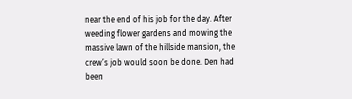near the end of his job for the day. After weeding flower gardens and mowing the massive lawn of the hillside mansion, the crew’s job would soon be done. Den had been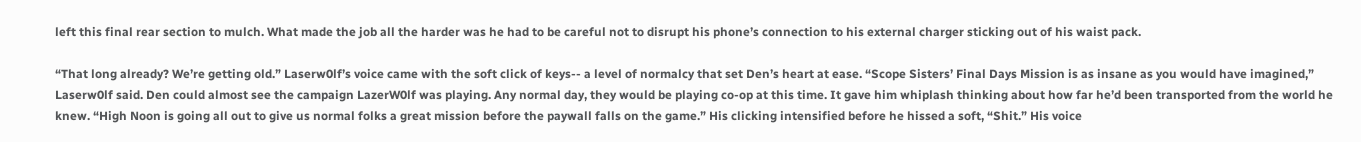left this final rear section to mulch. What made the job all the harder was he had to be careful not to disrupt his phone’s connection to his external charger sticking out of his waist pack.

“That long already? We’re getting old.” Laserw0lf’s voice came with the soft click of keys-- a level of normalcy that set Den’s heart at ease. “Scope Sisters’ Final Days Mission is as insane as you would have imagined,” Laserw0lf said. Den could almost see the campaign LazerW0lf was playing. Any normal day, they would be playing co-op at this time. It gave him whiplash thinking about how far he’d been transported from the world he knew. “High Noon is going all out to give us normal folks a great mission before the paywall falls on the game.” His clicking intensified before he hissed a soft, “Shit.” His voice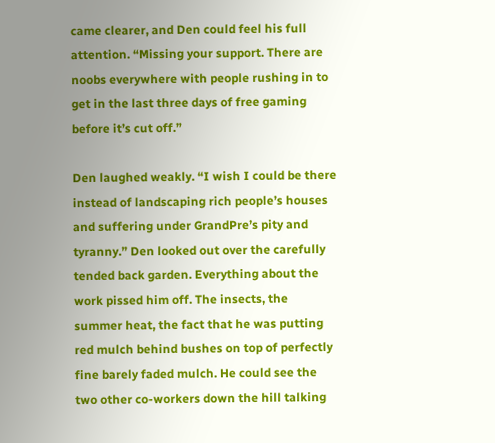came clearer, and Den could feel his full attention. “Missing your support. There are noobs everywhere with people rushing in to get in the last three days of free gaming before it’s cut off.”

Den laughed weakly. “I wish I could be there instead of landscaping rich people’s houses and suffering under GrandPre’s pity and tyranny.” Den looked out over the carefully tended back garden. Everything about the work pissed him off. The insects, the summer heat, the fact that he was putting red mulch behind bushes on top of perfectly fine barely faded mulch. He could see the two other co-workers down the hill talking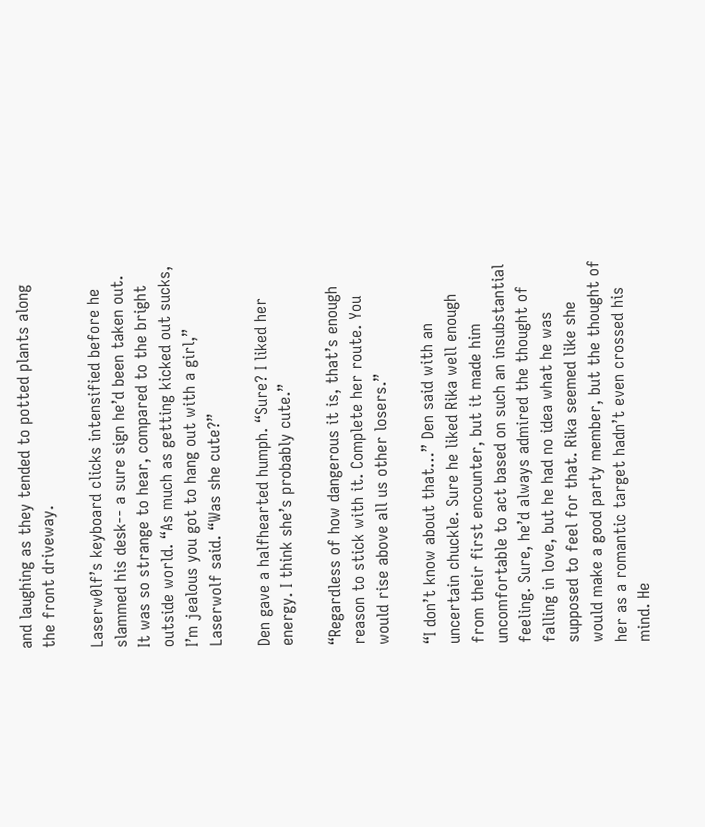and laughing as they tended to potted plants along the front driveway.

Laserw0lf’s keyboard clicks intensified before he slammed his desk-- a sure sign he’d been taken out. It was so strange to hear, compared to the bright outside world. “As much as getting kicked out sucks, I’m jealous you got to hang out with a girl,” Laserwolf said. “Was she cute?”

Den gave a halfhearted humph. “Sure? I liked her energy. I think she’s probably cute.”

“Regardless of how dangerous it is, that’s enough reason to stick with it. Complete her route. You would rise above all us other losers.”

“I don’t know about that…” Den said with an uncertain chuckle. Sure he liked Rika well enough from their first encounter, but it made him uncomfortable to act based on such an insubstantial feeling. Sure, he’d always admired the thought of falling in love, but he had no idea what he was supposed to feel for that. Rika seemed like she would make a good party member, but the thought of her as a romantic target hadn’t even crossed his mind. He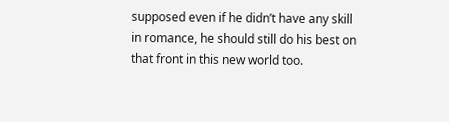supposed even if he didn’t have any skill in romance, he should still do his best on that front in this new world too.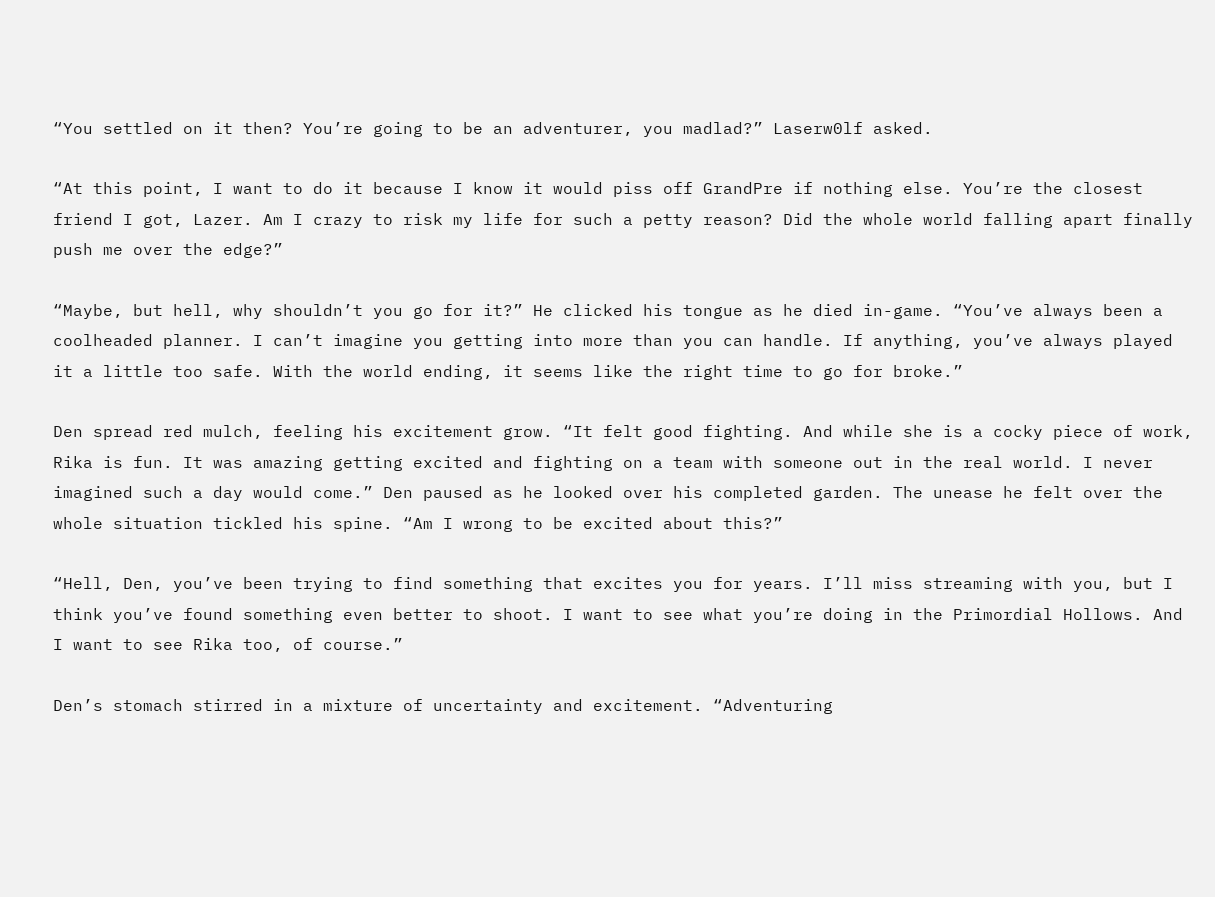“You settled on it then? You’re going to be an adventurer, you madlad?” Laserw0lf asked.

“At this point, I want to do it because I know it would piss off GrandPre if nothing else. You’re the closest friend I got, Lazer. Am I crazy to risk my life for such a petty reason? Did the whole world falling apart finally push me over the edge?”

“Maybe, but hell, why shouldn’t you go for it?” He clicked his tongue as he died in-game. “You’ve always been a coolheaded planner. I can’t imagine you getting into more than you can handle. If anything, you’ve always played it a little too safe. With the world ending, it seems like the right time to go for broke.”

Den spread red mulch, feeling his excitement grow. “It felt good fighting. And while she is a cocky piece of work, Rika is fun. It was amazing getting excited and fighting on a team with someone out in the real world. I never imagined such a day would come.” Den paused as he looked over his completed garden. The unease he felt over the whole situation tickled his spine. “Am I wrong to be excited about this?”

“Hell, Den, you’ve been trying to find something that excites you for years. I’ll miss streaming with you, but I think you’ve found something even better to shoot. I want to see what you’re doing in the Primordial Hollows. And I want to see Rika too, of course.”

Den’s stomach stirred in a mixture of uncertainty and excitement. “Adventuring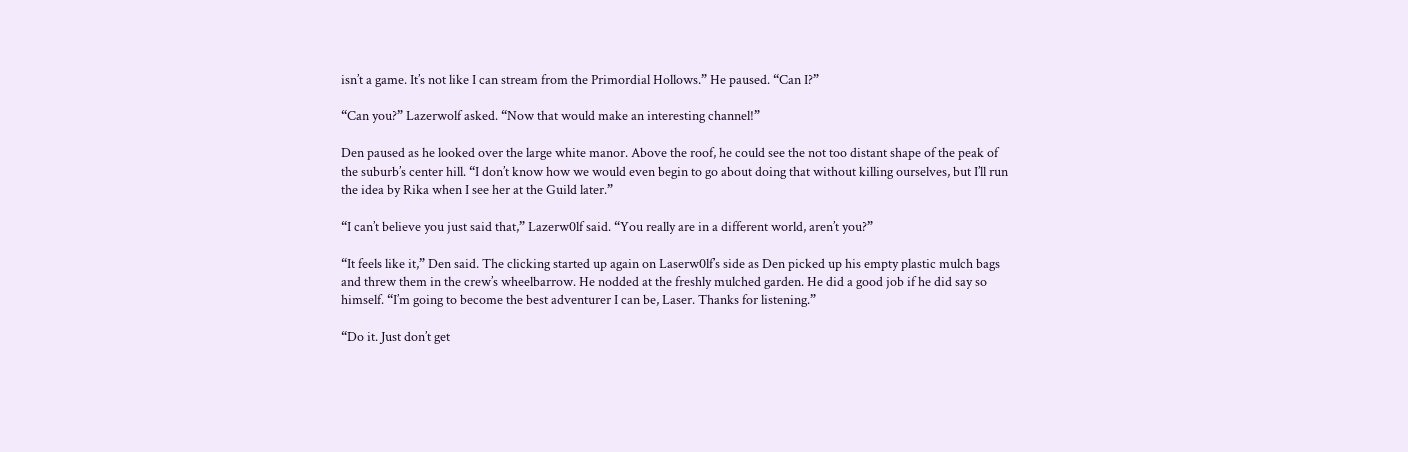isn’t a game. It’s not like I can stream from the Primordial Hollows.” He paused. “Can I?”

“Can you?” Lazerwolf asked. “Now that would make an interesting channel!”

Den paused as he looked over the large white manor. Above the roof, he could see the not too distant shape of the peak of the suburb’s center hill. “I don’t know how we would even begin to go about doing that without killing ourselves, but I’ll run the idea by Rika when I see her at the Guild later.”

“I can’t believe you just said that,” Lazerw0lf said. “You really are in a different world, aren’t you?”

“It feels like it,” Den said. The clicking started up again on Laserw0lf’s side as Den picked up his empty plastic mulch bags and threw them in the crew’s wheelbarrow. He nodded at the freshly mulched garden. He did a good job if he did say so himself. “I’m going to become the best adventurer I can be, Laser. Thanks for listening.”

“Do it. Just don’t get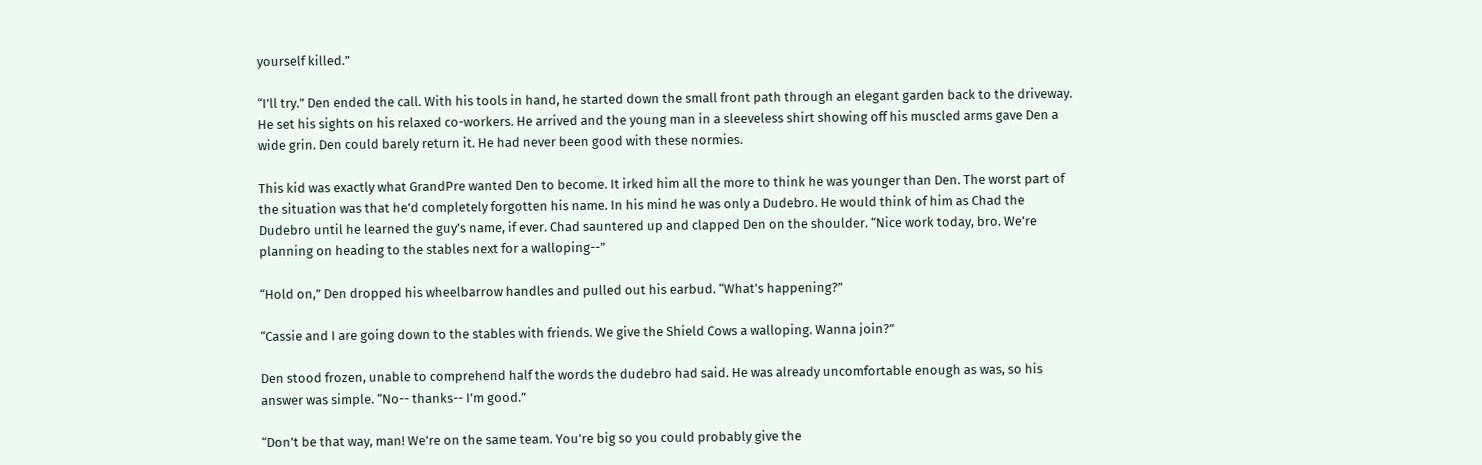yourself killed.”

“I’ll try.” Den ended the call. With his tools in hand, he started down the small front path through an elegant garden back to the driveway. He set his sights on his relaxed co-workers. He arrived and the young man in a sleeveless shirt showing off his muscled arms gave Den a wide grin. Den could barely return it. He had never been good with these normies.

This kid was exactly what GrandPre wanted Den to become. It irked him all the more to think he was younger than Den. The worst part of the situation was that he’d completely forgotten his name. In his mind he was only a Dudebro. He would think of him as Chad the Dudebro until he learned the guy’s name, if ever. Chad sauntered up and clapped Den on the shoulder. “Nice work today, bro. We’re planning on heading to the stables next for a walloping--”

“Hold on,” Den dropped his wheelbarrow handles and pulled out his earbud. “What’s happening?”

“Cassie and I are going down to the stables with friends. We give the Shield Cows a walloping. Wanna join?”

Den stood frozen, unable to comprehend half the words the dudebro had said. He was already uncomfortable enough as was, so his answer was simple. “No-- thanks-- I’m good.”

“Don’t be that way, man! We’re on the same team. You’re big so you could probably give the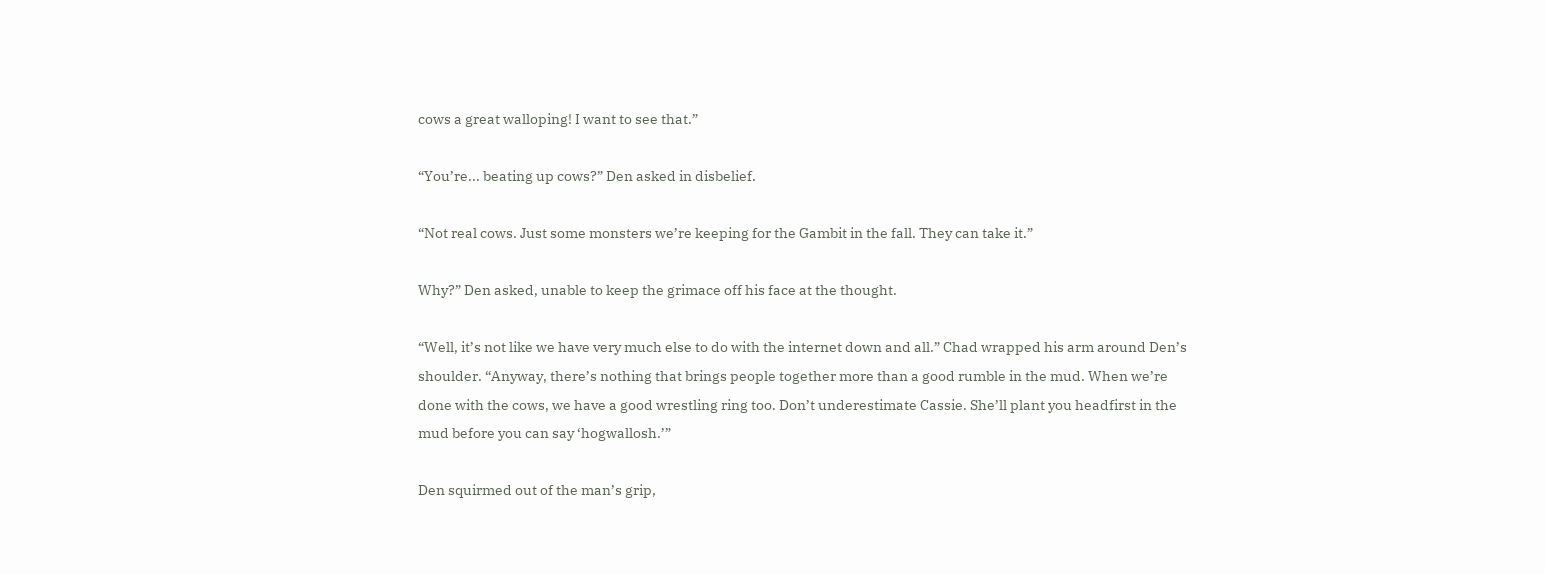cows a great walloping! I want to see that.”

“You’re... beating up cows?” Den asked in disbelief.

“Not real cows. Just some monsters we’re keeping for the Gambit in the fall. They can take it.”

Why?” Den asked, unable to keep the grimace off his face at the thought.

“Well, it’s not like we have very much else to do with the internet down and all.” Chad wrapped his arm around Den’s shoulder. “Anyway, there’s nothing that brings people together more than a good rumble in the mud. When we’re done with the cows, we have a good wrestling ring too. Don’t underestimate Cassie. She’ll plant you headfirst in the mud before you can say ‘hogwallosh.’”

Den squirmed out of the man’s grip,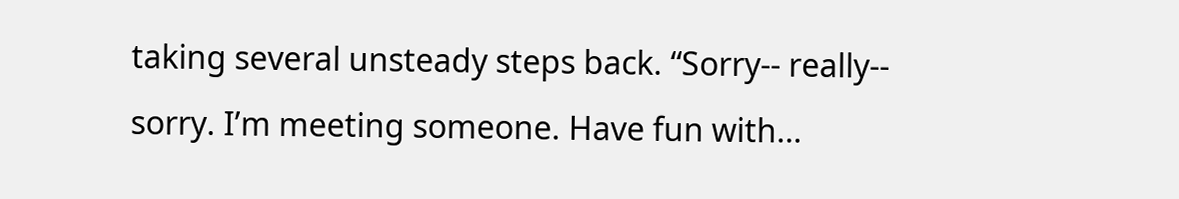taking several unsteady steps back. “Sorry-- really-- sorry. I’m meeting someone. Have fun with…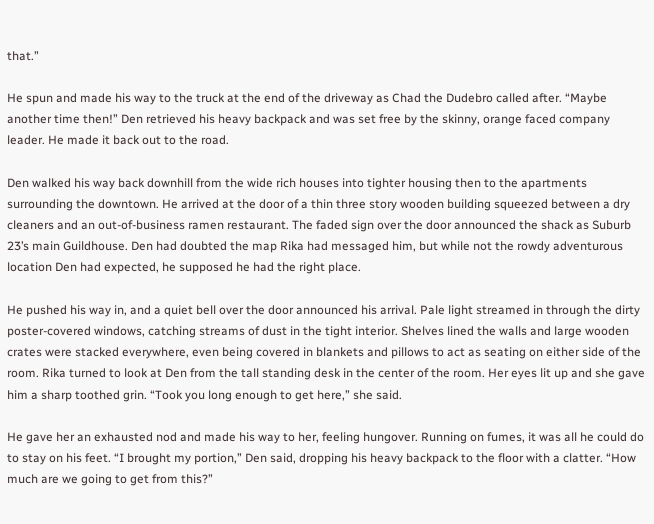that.”

He spun and made his way to the truck at the end of the driveway as Chad the Dudebro called after. “Maybe another time then!” Den retrieved his heavy backpack and was set free by the skinny, orange faced company leader. He made it back out to the road.

Den walked his way back downhill from the wide rich houses into tighter housing then to the apartments surrounding the downtown. He arrived at the door of a thin three story wooden building squeezed between a dry cleaners and an out-of-business ramen restaurant. The faded sign over the door announced the shack as Suburb 23’s main Guildhouse. Den had doubted the map Rika had messaged him, but while not the rowdy adventurous location Den had expected, he supposed he had the right place.

He pushed his way in, and a quiet bell over the door announced his arrival. Pale light streamed in through the dirty poster-covered windows, catching streams of dust in the tight interior. Shelves lined the walls and large wooden crates were stacked everywhere, even being covered in blankets and pillows to act as seating on either side of the room. Rika turned to look at Den from the tall standing desk in the center of the room. Her eyes lit up and she gave him a sharp toothed grin. “Took you long enough to get here,” she said.

He gave her an exhausted nod and made his way to her, feeling hungover. Running on fumes, it was all he could do to stay on his feet. “I brought my portion,” Den said, dropping his heavy backpack to the floor with a clatter. “How much are we going to get from this?”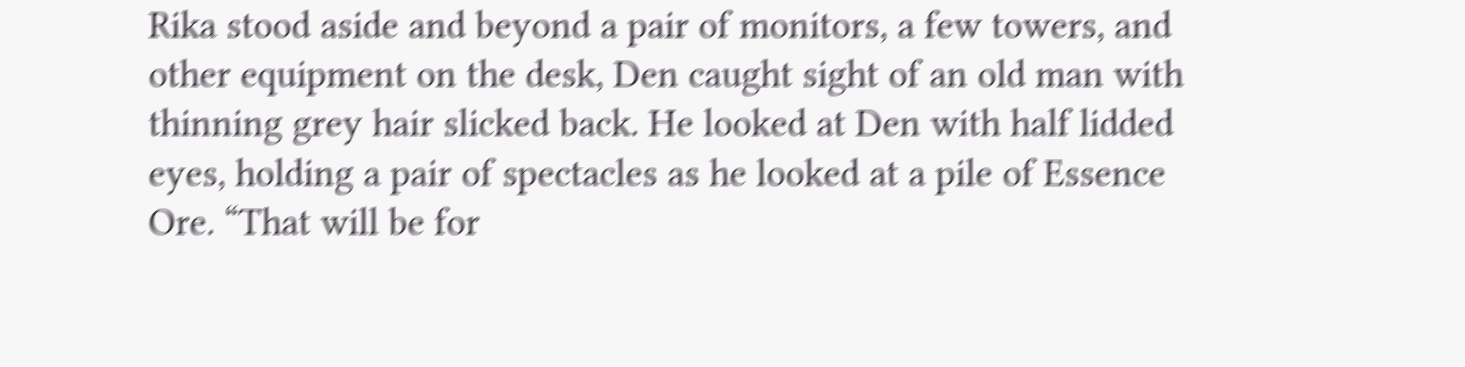Rika stood aside and beyond a pair of monitors, a few towers, and other equipment on the desk, Den caught sight of an old man with thinning grey hair slicked back. He looked at Den with half lidded eyes, holding a pair of spectacles as he looked at a pile of Essence Ore. “That will be for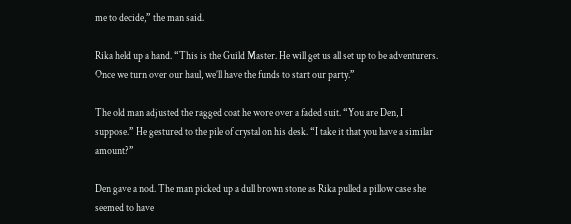me to decide,” the man said.

Rika held up a hand. “This is the Guild Master. He will get us all set up to be adventurers. Once we turn over our haul, we’ll have the funds to start our party.”

The old man adjusted the ragged coat he wore over a faded suit. “You are Den, I suppose.” He gestured to the pile of crystal on his desk. “I take it that you have a similar amount?”

Den gave a nod. The man picked up a dull brown stone as Rika pulled a pillow case she seemed to have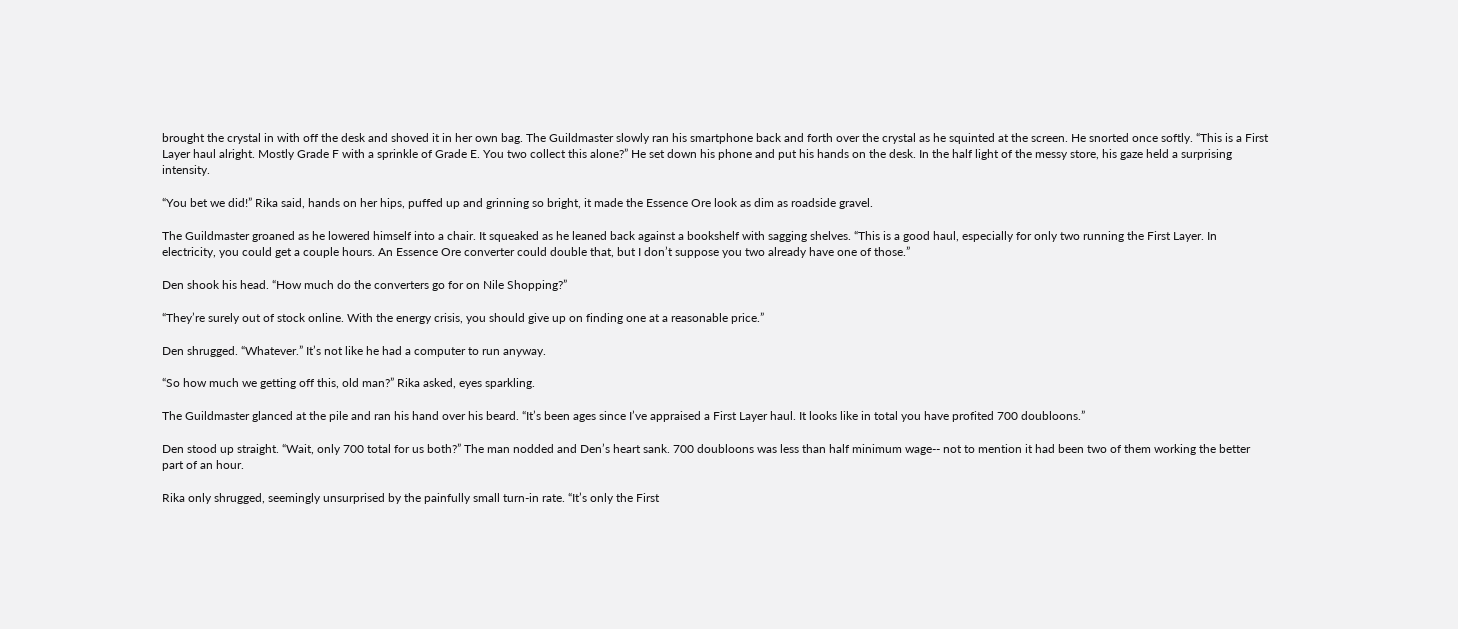brought the crystal in with off the desk and shoved it in her own bag. The Guildmaster slowly ran his smartphone back and forth over the crystal as he squinted at the screen. He snorted once softly. “This is a First Layer haul alright. Mostly Grade F with a sprinkle of Grade E. You two collect this alone?” He set down his phone and put his hands on the desk. In the half light of the messy store, his gaze held a surprising intensity.

“You bet we did!” Rika said, hands on her hips, puffed up and grinning so bright, it made the Essence Ore look as dim as roadside gravel.

The Guildmaster groaned as he lowered himself into a chair. It squeaked as he leaned back against a bookshelf with sagging shelves. “This is a good haul, especially for only two running the First Layer. In electricity, you could get a couple hours. An Essence Ore converter could double that, but I don’t suppose you two already have one of those.”

Den shook his head. “How much do the converters go for on Nile Shopping?”

“They’re surely out of stock online. With the energy crisis, you should give up on finding one at a reasonable price.”

Den shrugged. “Whatever.” It’s not like he had a computer to run anyway.

“So how much we getting off this, old man?” Rika asked, eyes sparkling.

The Guildmaster glanced at the pile and ran his hand over his beard. “It’s been ages since I’ve appraised a First Layer haul. It looks like in total you have profited 700 doubloons.”

Den stood up straight. “Wait, only 700 total for us both?” The man nodded and Den’s heart sank. 700 doubloons was less than half minimum wage-- not to mention it had been two of them working the better part of an hour.

Rika only shrugged, seemingly unsurprised by the painfully small turn-in rate. “It’s only the First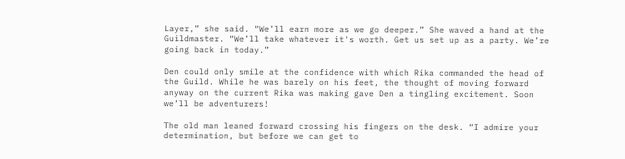Layer,” she said. “We’ll earn more as we go deeper.” She waved a hand at the Guildmaster. “We’ll take whatever it's worth. Get us set up as a party. We’re going back in today.”

Den could only smile at the confidence with which Rika commanded the head of the Guild. While he was barely on his feet, the thought of moving forward anyway on the current Rika was making gave Den a tingling excitement. Soon we’ll be adventurers!

The old man leaned forward crossing his fingers on the desk. “I admire your determination, but before we can get to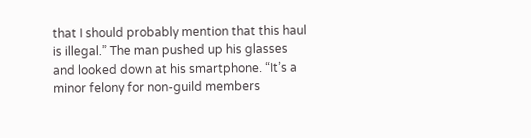that I should probably mention that this haul is illegal.” The man pushed up his glasses and looked down at his smartphone. “It’s a minor felony for non-guild members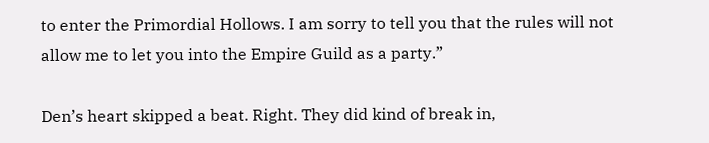to enter the Primordial Hollows. I am sorry to tell you that the rules will not allow me to let you into the Empire Guild as a party.”

Den’s heart skipped a beat. Right. They did kind of break in,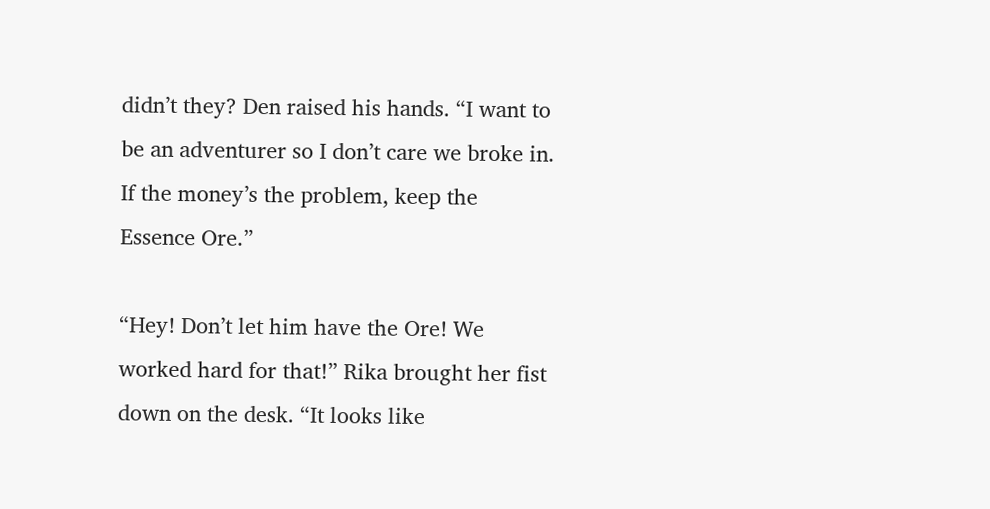didn’t they? Den raised his hands. “I want to be an adventurer so I don’t care we broke in. If the money’s the problem, keep the Essence Ore.”

“Hey! Don’t let him have the Ore! We worked hard for that!” Rika brought her fist down on the desk. “It looks like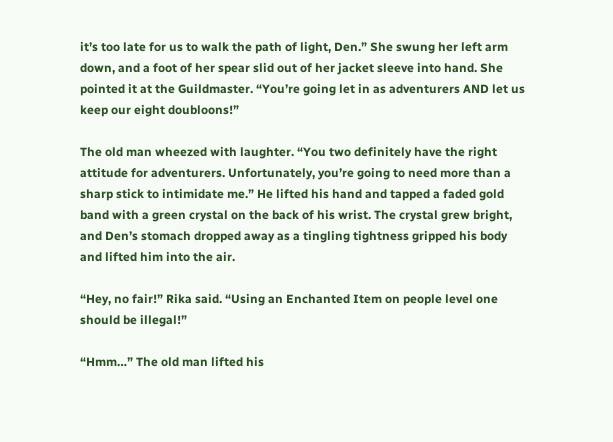it’s too late for us to walk the path of light, Den.” She swung her left arm down, and a foot of her spear slid out of her jacket sleeve into hand. She pointed it at the Guildmaster. “You’re going let in as adventurers AND let us keep our eight doubloons!”

The old man wheezed with laughter. “You two definitely have the right attitude for adventurers. Unfortunately, you’re going to need more than a sharp stick to intimidate me.” He lifted his hand and tapped a faded gold band with a green crystal on the back of his wrist. The crystal grew bright, and Den’s stomach dropped away as a tingling tightness gripped his body and lifted him into the air.

“Hey, no fair!” Rika said. “Using an Enchanted Item on people level one should be illegal!”

“Hmm…” The old man lifted his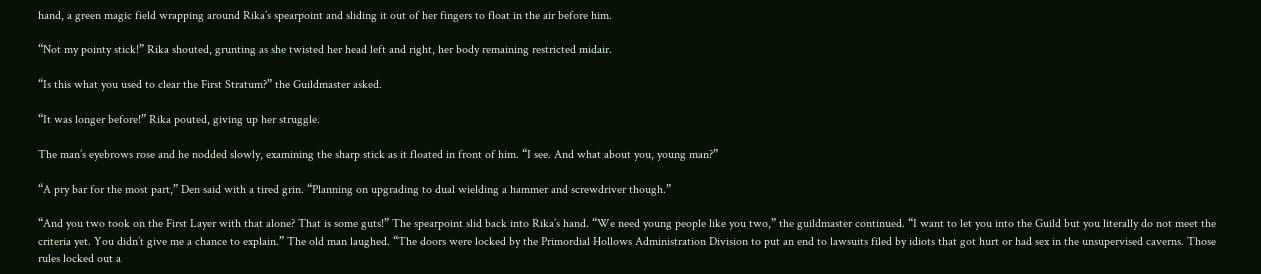hand, a green magic field wrapping around Rika’s spearpoint and sliding it out of her fingers to float in the air before him.

“Not my pointy stick!” Rika shouted, grunting as she twisted her head left and right, her body remaining restricted midair.

“Is this what you used to clear the First Stratum?” the Guildmaster asked.

“It was longer before!” Rika pouted, giving up her struggle.

The man’s eyebrows rose and he nodded slowly, examining the sharp stick as it floated in front of him. “I see. And what about you, young man?”

“A pry bar for the most part,” Den said with a tired grin. “Planning on upgrading to dual wielding a hammer and screwdriver though.”

“And you two took on the First Layer with that alone? That is some guts!” The spearpoint slid back into Rika’s hand. “We need young people like you two,” the guildmaster continued. “I want to let you into the Guild but you literally do not meet the criteria yet. You didn’t give me a chance to explain.” The old man laughed. “The doors were locked by the Primordial Hollows Administration Division to put an end to lawsuits filed by idiots that got hurt or had sex in the unsupervised caverns. Those rules locked out a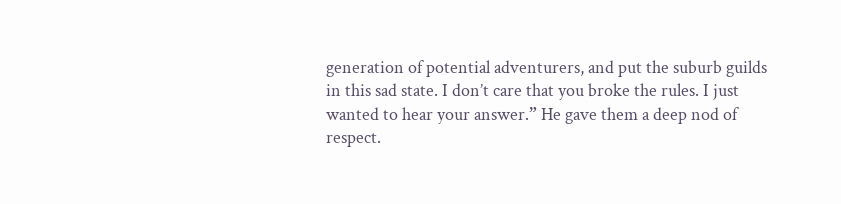generation of potential adventurers, and put the suburb guilds in this sad state. I don’t care that you broke the rules. I just wanted to hear your answer.” He gave them a deep nod of respect.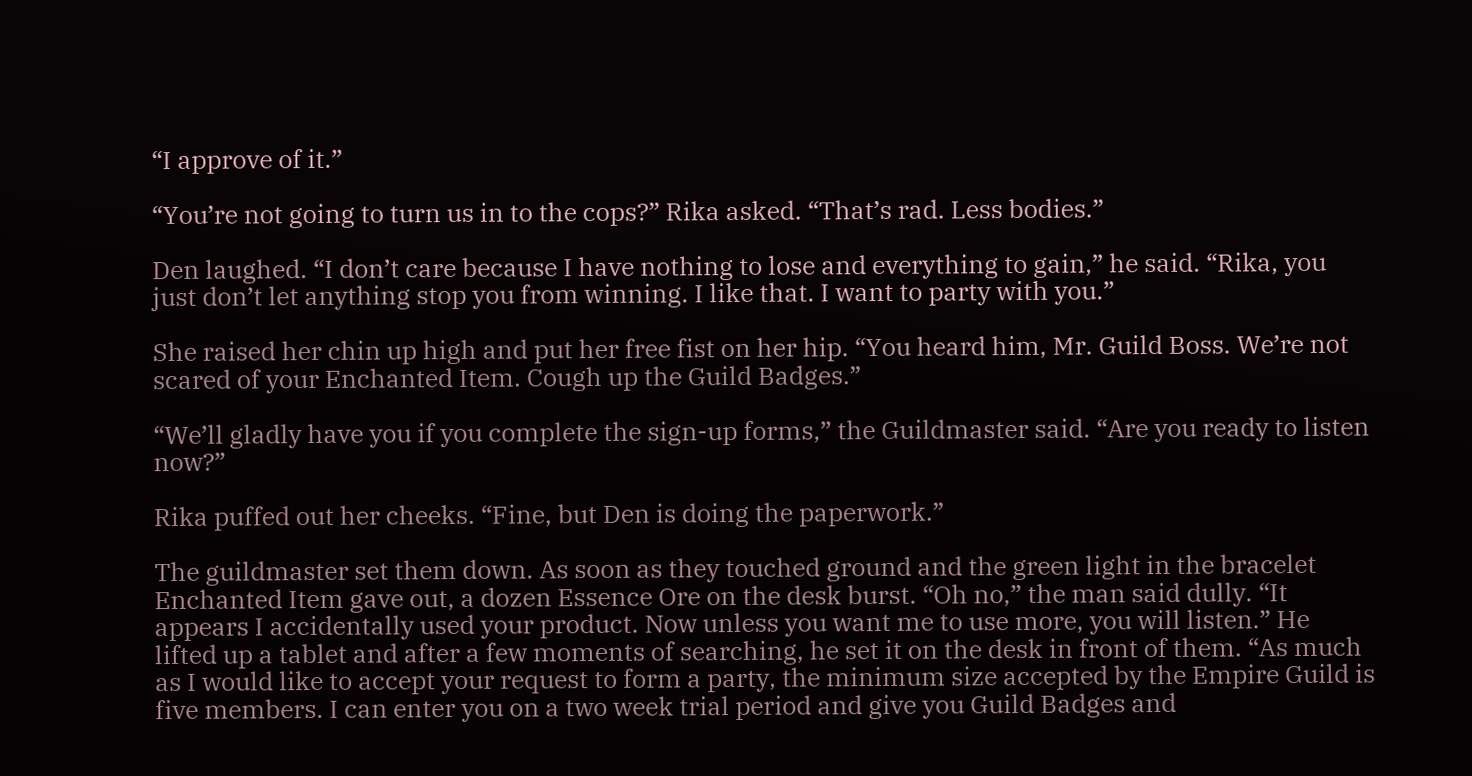“I approve of it.”

“You’re not going to turn us in to the cops?” Rika asked. “That’s rad. Less bodies.”

Den laughed. “I don’t care because I have nothing to lose and everything to gain,” he said. “Rika, you just don’t let anything stop you from winning. I like that. I want to party with you.”

She raised her chin up high and put her free fist on her hip. “You heard him, Mr. Guild Boss. We’re not scared of your Enchanted Item. Cough up the Guild Badges.”

“We’ll gladly have you if you complete the sign-up forms,” the Guildmaster said. “Are you ready to listen now?”

Rika puffed out her cheeks. “Fine, but Den is doing the paperwork.”

The guildmaster set them down. As soon as they touched ground and the green light in the bracelet Enchanted Item gave out, a dozen Essence Ore on the desk burst. “Oh no,” the man said dully. “It appears I accidentally used your product. Now unless you want me to use more, you will listen.” He lifted up a tablet and after a few moments of searching, he set it on the desk in front of them. “As much as I would like to accept your request to form a party, the minimum size accepted by the Empire Guild is five members. I can enter you on a two week trial period and give you Guild Badges and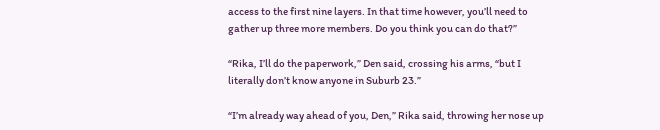access to the first nine layers. In that time however, you’ll need to gather up three more members. Do you think you can do that?”

“Rika, I’ll do the paperwork,” Den said, crossing his arms, “but I literally don’t know anyone in Suburb 23.”

“I’m already way ahead of you, Den,” Rika said, throwing her nose up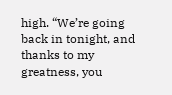high. “We’re going back in tonight, and thanks to my greatness, you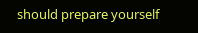should prepare yourself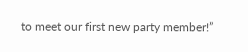to meet our first new party member!”